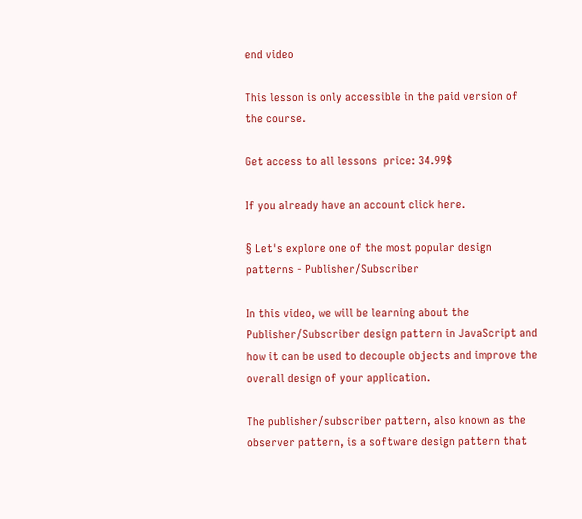end video

This lesson is only accessible in the paid version of the course.

Get access to all lessons  price: 34.99$

If you already have an account click here.

§ Let's explore one of the most popular design patterns - Publisher/Subscriber

In this video, we will be learning about the Publisher/Subscriber design pattern in JavaScript and how it can be used to decouple objects and improve the overall design of your application.

The publisher/subscriber pattern, also known as the observer pattern, is a software design pattern that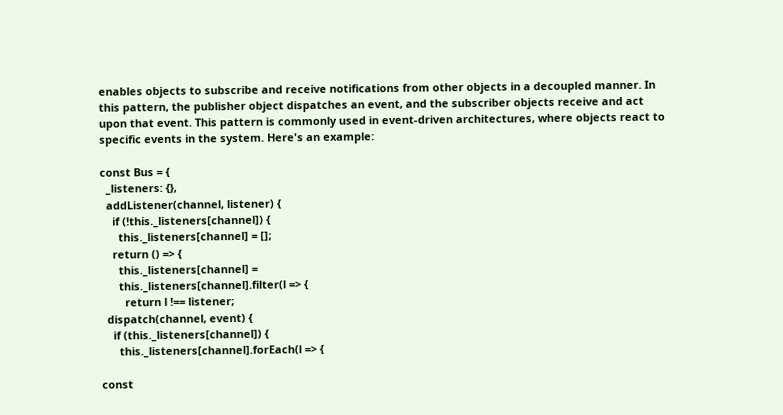enables objects to subscribe and receive notifications from other objects in a decoupled manner. In this pattern, the publisher object dispatches an event, and the subscriber objects receive and act upon that event. This pattern is commonly used in event-driven architectures, where objects react to specific events in the system. Here's an example:

const Bus = {
  _listeners: {},
  addListener(channel, listener) {
    if (!this._listeners[channel]) {
      this._listeners[channel] = [];
    return () => {
      this._listeners[channel] =
      this._listeners[channel].filter(l => {
        return l !== listener;
  dispatch(channel, event) {
    if (this._listeners[channel]) {
      this._listeners[channel].forEach(l => {

const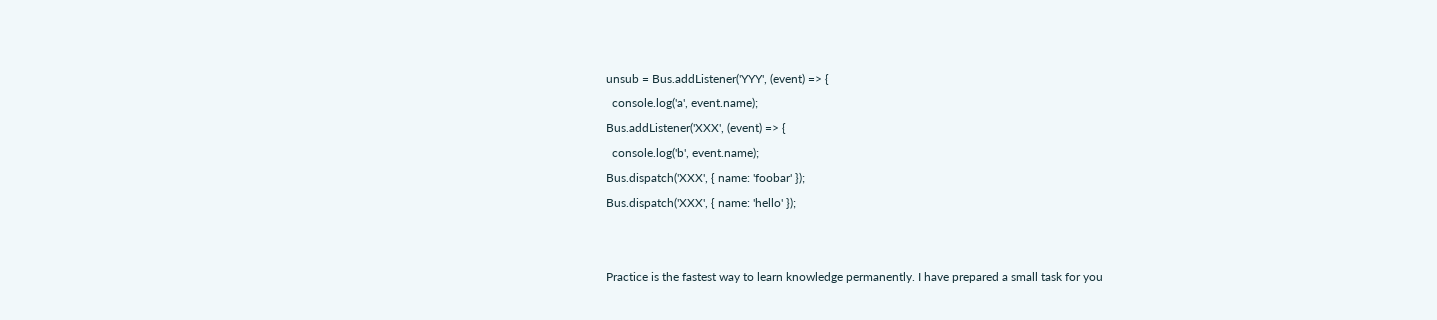unsub = Bus.addListener('YYY', (event) => {
  console.log('a', event.name);
Bus.addListener('XXX', (event) => {
  console.log('b', event.name);
Bus.dispatch('XXX', { name: 'foobar' });
Bus.dispatch('XXX', { name: 'hello' });


Practice is the fastest way to learn knowledge permanently. I have prepared a small task for you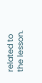related to the lesson.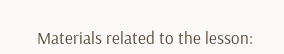Materials related to the lesson: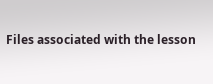Files associated with the lesson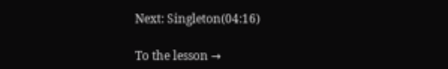Next: Singleton(04:16)

To the lesson →